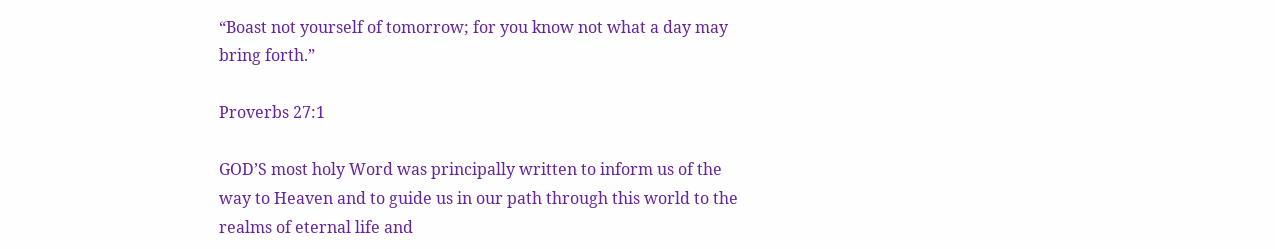“Boast not yourself of tomorrow; for you know not what a day may bring forth.”

Proverbs 27:1

GOD’S most holy Word was principally written to inform us of the way to Heaven and to guide us in our path through this world to the realms of eternal life and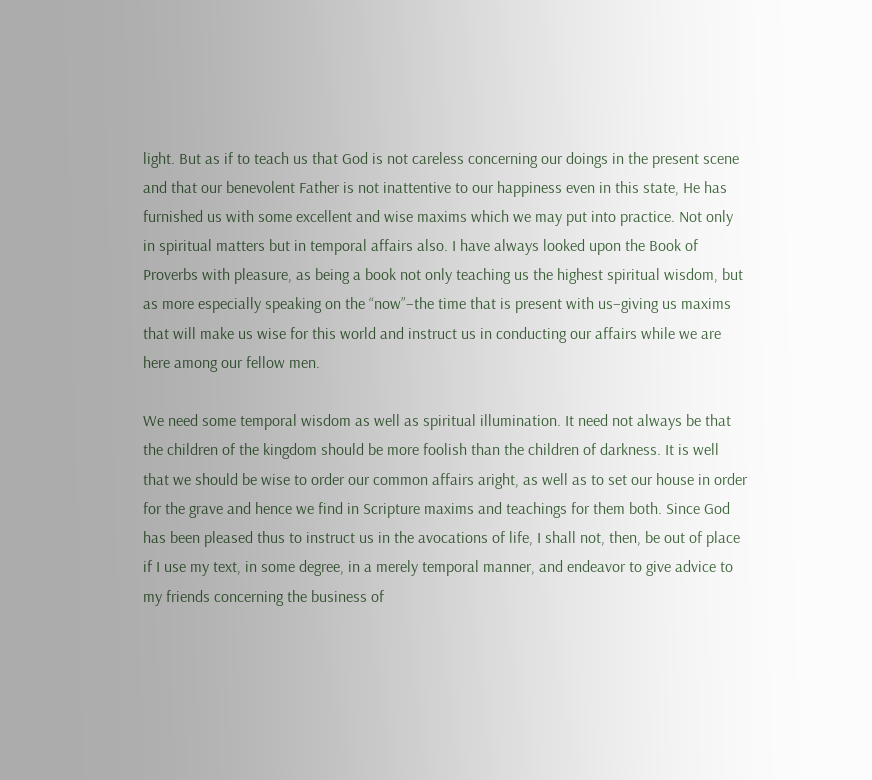light. But as if to teach us that God is not careless concerning our doings in the present scene and that our benevolent Father is not inattentive to our happiness even in this state, He has furnished us with some excellent and wise maxims which we may put into practice. Not only in spiritual matters but in temporal affairs also. I have always looked upon the Book of Proverbs with pleasure, as being a book not only teaching us the highest spiritual wisdom, but as more especially speaking on the “now”–the time that is present with us–giving us maxims that will make us wise for this world and instruct us in conducting our affairs while we are here among our fellow men.

We need some temporal wisdom as well as spiritual illumination. It need not always be that the children of the kingdom should be more foolish than the children of darkness. It is well that we should be wise to order our common affairs aright, as well as to set our house in order for the grave and hence we find in Scripture maxims and teachings for them both. Since God has been pleased thus to instruct us in the avocations of life, I shall not, then, be out of place if I use my text, in some degree, in a merely temporal manner, and endeavor to give advice to my friends concerning the business of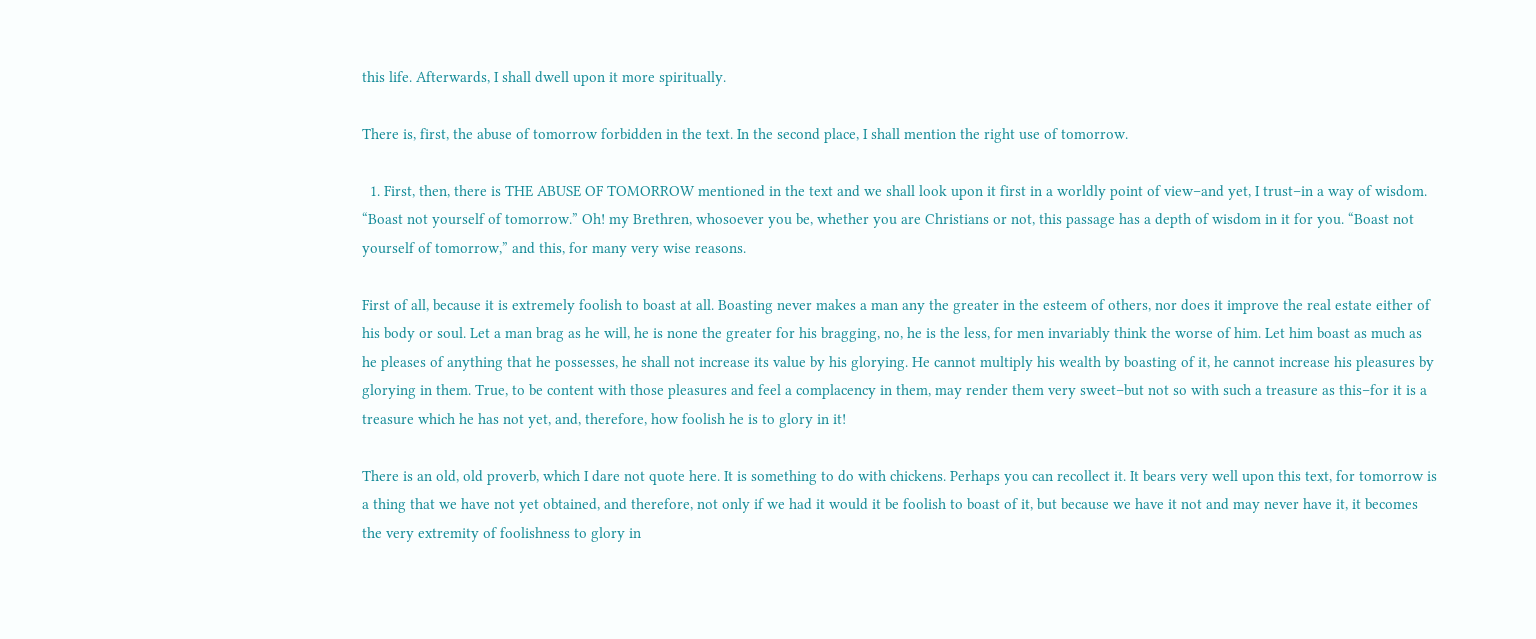this life. Afterwards, I shall dwell upon it more spiritually.

There is, first, the abuse of tomorrow forbidden in the text. In the second place, I shall mention the right use of tomorrow.

  1. First, then, there is THE ABUSE OF TOMORROW mentioned in the text and we shall look upon it first in a worldly point of view–and yet, I trust–in a way of wisdom. “Boast not yourself of tomorrow.” Oh! my Brethren, whosoever you be, whether you are Christians or not, this passage has a depth of wisdom in it for you. “Boast not yourself of tomorrow,” and this, for many very wise reasons.

First of all, because it is extremely foolish to boast at all. Boasting never makes a man any the greater in the esteem of others, nor does it improve the real estate either of his body or soul. Let a man brag as he will, he is none the greater for his bragging, no, he is the less, for men invariably think the worse of him. Let him boast as much as he pleases of anything that he possesses, he shall not increase its value by his glorying. He cannot multiply his wealth by boasting of it, he cannot increase his pleasures by glorying in them. True, to be content with those pleasures and feel a complacency in them, may render them very sweet–but not so with such a treasure as this–for it is a treasure which he has not yet, and, therefore, how foolish he is to glory in it!

There is an old, old proverb, which I dare not quote here. It is something to do with chickens. Perhaps you can recollect it. It bears very well upon this text, for tomorrow is a thing that we have not yet obtained, and therefore, not only if we had it would it be foolish to boast of it, but because we have it not and may never have it, it becomes the very extremity of foolishness to glory in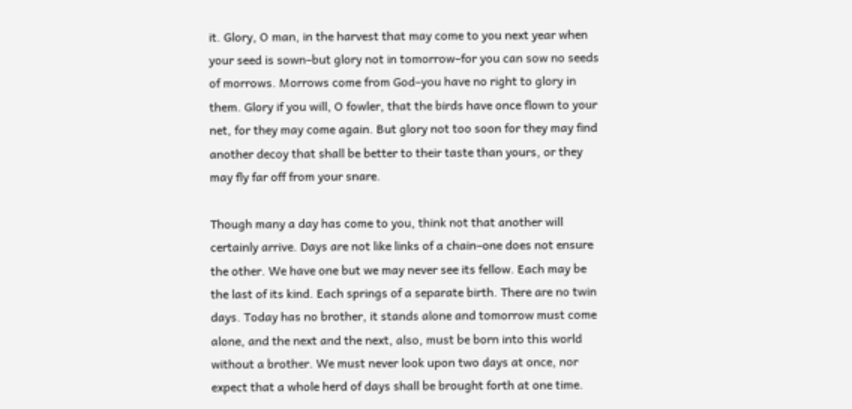it. Glory, O man, in the harvest that may come to you next year when your seed is sown–but glory not in tomorrow–for you can sow no seeds of morrows. Morrows come from God–you have no right to glory in them. Glory if you will, O fowler, that the birds have once flown to your net, for they may come again. But glory not too soon for they may find another decoy that shall be better to their taste than yours, or they may fly far off from your snare.

Though many a day has come to you, think not that another will certainly arrive. Days are not like links of a chain–one does not ensure the other. We have one but we may never see its fellow. Each may be the last of its kind. Each springs of a separate birth. There are no twin days. Today has no brother, it stands alone and tomorrow must come alone, and the next and the next, also, must be born into this world without a brother. We must never look upon two days at once, nor expect that a whole herd of days shall be brought forth at one time.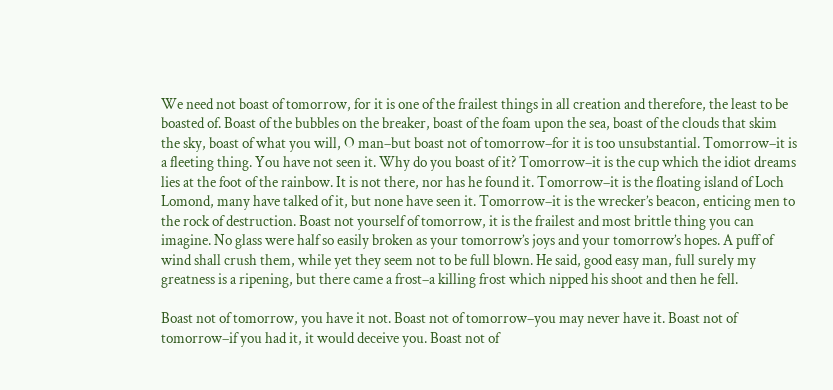We need not boast of tomorrow, for it is one of the frailest things in all creation and therefore, the least to be boasted of. Boast of the bubbles on the breaker, boast of the foam upon the sea, boast of the clouds that skim the sky, boast of what you will, O man–but boast not of tomorrow–for it is too unsubstantial. Tomorrow–it is a fleeting thing. You have not seen it. Why do you boast of it? Tomorrow–it is the cup which the idiot dreams lies at the foot of the rainbow. It is not there, nor has he found it. Tomorrow–it is the floating island of Loch Lomond, many have talked of it, but none have seen it. Tomorrow–it is the wrecker’s beacon, enticing men to the rock of destruction. Boast not yourself of tomorrow, it is the frailest and most brittle thing you can imagine. No glass were half so easily broken as your tomorrow’s joys and your tomorrow’s hopes. A puff of wind shall crush them, while yet they seem not to be full blown. He said, good easy man, full surely my greatness is a ripening, but there came a frost–a killing frost which nipped his shoot and then he fell.

Boast not of tomorrow, you have it not. Boast not of tomorrow–you may never have it. Boast not of tomorrow–if you had it, it would deceive you. Boast not of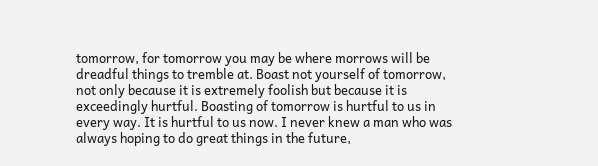tomorrow, for tomorrow you may be where morrows will be dreadful things to tremble at. Boast not yourself of tomorrow, not only because it is extremely foolish but because it is exceedingly hurtful. Boasting of tomorrow is hurtful to us in every way. It is hurtful to us now. I never knew a man who was always hoping to do great things in the future,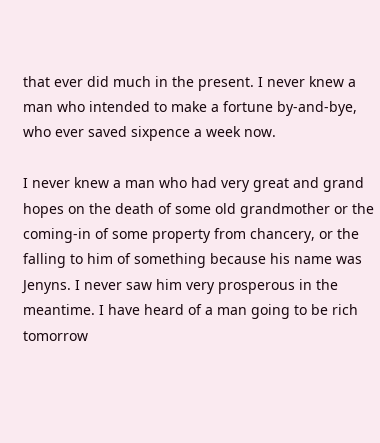that ever did much in the present. I never knew a man who intended to make a fortune by-and-bye, who ever saved sixpence a week now.

I never knew a man who had very great and grand hopes on the death of some old grandmother or the coming-in of some property from chancery, or the falling to him of something because his name was Jenyns. I never saw him very prosperous in the meantime. I have heard of a man going to be rich tomorrow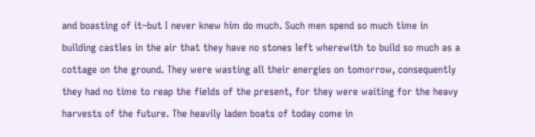and boasting of it–but I never knew him do much. Such men spend so much time in building castles in the air that they have no stones left wherewith to build so much as a cottage on the ground. They were wasting all their energies on tomorrow, consequently they had no time to reap the fields of the present, for they were waiting for the heavy harvests of the future. The heavily laden boats of today come in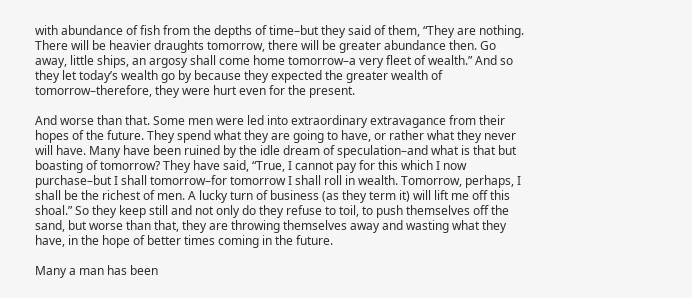with abundance of fish from the depths of time–but they said of them, “They are nothing. There will be heavier draughts tomorrow, there will be greater abundance then. Go away, little ships, an argosy shall come home tomorrow–a very fleet of wealth.” And so they let today’s wealth go by because they expected the greater wealth of tomorrow–therefore, they were hurt even for the present.

And worse than that. Some men were led into extraordinary extravagance from their hopes of the future. They spend what they are going to have, or rather what they never will have. Many have been ruined by the idle dream of speculation–and what is that but boasting of tomorrow? They have said, “True, I cannot pay for this which I now purchase–but I shall tomorrow–for tomorrow I shall roll in wealth. Tomorrow, perhaps, I shall be the richest of men. A lucky turn of business (as they term it) will lift me off this shoal.” So they keep still and not only do they refuse to toil, to push themselves off the sand, but worse than that, they are throwing themselves away and wasting what they have, in the hope of better times coming in the future.

Many a man has been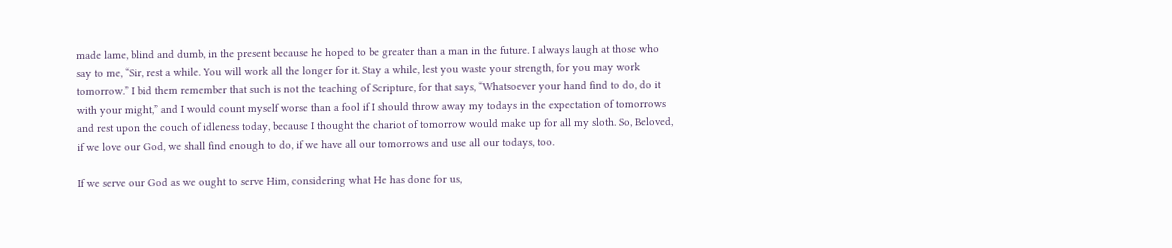made lame, blind and dumb, in the present because he hoped to be greater than a man in the future. I always laugh at those who say to me, “Sir, rest a while. You will work all the longer for it. Stay a while, lest you waste your strength, for you may work tomorrow.” I bid them remember that such is not the teaching of Scripture, for that says, “Whatsoever your hand find to do, do it with your might,” and I would count myself worse than a fool if I should throw away my todays in the expectation of tomorrows and rest upon the couch of idleness today, because I thought the chariot of tomorrow would make up for all my sloth. So, Beloved, if we love our God, we shall find enough to do, if we have all our tomorrows and use all our todays, too.

If we serve our God as we ought to serve Him, considering what He has done for us,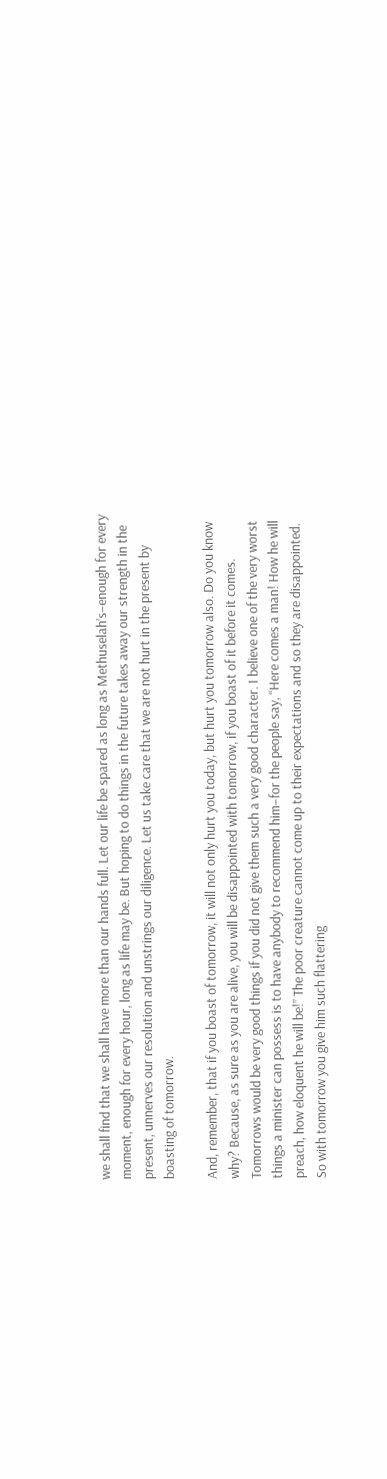we shall find that we shall have more than our hands full. Let our life be spared as long as Methuselah’s–enough for every moment, enough for every hour, long as life may be. But hoping to do things in the future takes away our strength in the present, unnerves our resolution and unstrings our diligence. Let us take care that we are not hurt in the present by boasting of tomorrow.

And, remember, that if you boast of tomorrow, it will not only hurt you today, but hurt you tomorrow also. Do you know why? Because, as sure as you are alive, you will be disappointed with tomorrow, if you boast of it before it comes. Tomorrows would be very good things if you did not give them such a very good character. I believe one of the very worst things a minister can possess is to have anybody to recommend him–for the people say, “Here comes a man! How he will preach, how eloquent he will be!” The poor creature cannot come up to their expectations and so they are disappointed. So with tomorrow you give him such flattering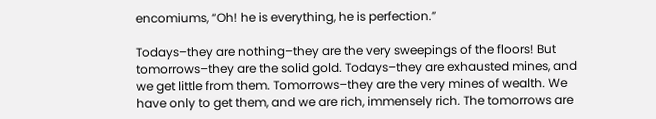encomiums, “Oh! he is everything, he is perfection.”

Todays–they are nothing–they are the very sweepings of the floors! But tomorrows–they are the solid gold. Todays–they are exhausted mines, and we get little from them. Tomorrows–they are the very mines of wealth. We have only to get them, and we are rich, immensely rich. The tomorrows are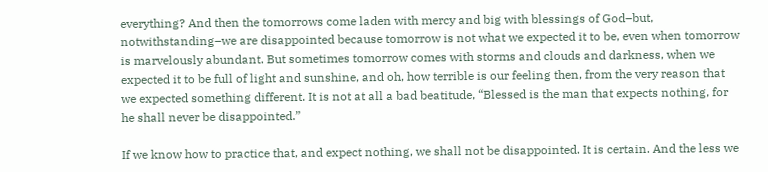everything? And then the tomorrows come laden with mercy and big with blessings of God–but, notwithstanding–we are disappointed because tomorrow is not what we expected it to be, even when tomorrow is marvelously abundant. But sometimes tomorrow comes with storms and clouds and darkness, when we expected it to be full of light and sunshine, and oh, how terrible is our feeling then, from the very reason that we expected something different. It is not at all a bad beatitude, “Blessed is the man that expects nothing, for he shall never be disappointed.”

If we know how to practice that, and expect nothing, we shall not be disappointed. It is certain. And the less we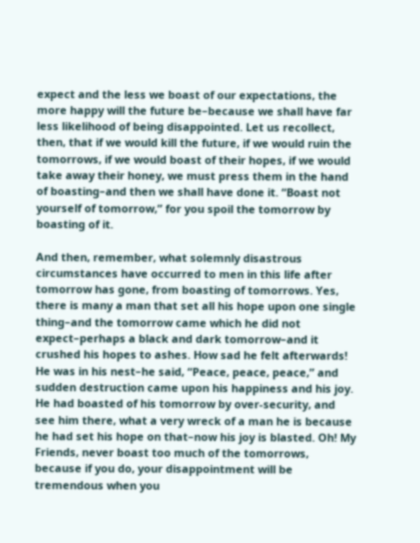expect and the less we boast of our expectations, the more happy will the future be–because we shall have far less likelihood of being disappointed. Let us recollect, then, that if we would kill the future, if we would ruin the tomorrows, if we would boast of their hopes, if we would take away their honey, we must press them in the hand of boasting–and then we shall have done it. “Boast not yourself of tomorrow,” for you spoil the tomorrow by boasting of it.

And then, remember, what solemnly disastrous circumstances have occurred to men in this life after tomorrow has gone, from boasting of tomorrows. Yes, there is many a man that set all his hope upon one single thing–and the tomorrow came which he did not expect–perhaps a black and dark tomorrow–and it crushed his hopes to ashes. How sad he felt afterwards! He was in his nest–he said, “Peace, peace, peace,” and sudden destruction came upon his happiness and his joy. He had boasted of his tomorrow by over-security, and see him there, what a very wreck of a man he is because he had set his hope on that–now his joy is blasted. Oh! My Friends, never boast too much of the tomorrows, because if you do, your disappointment will be tremendous when you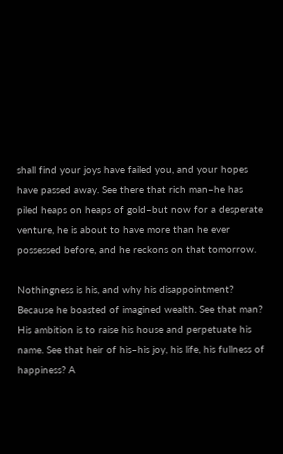shall find your joys have failed you, and your hopes have passed away. See there that rich man–he has piled heaps on heaps of gold–but now for a desperate venture, he is about to have more than he ever possessed before, and he reckons on that tomorrow.

Nothingness is his, and why his disappointment? Because he boasted of imagined wealth. See that man? His ambition is to raise his house and perpetuate his name. See that heir of his–his joy, his life, his fullness of happiness? A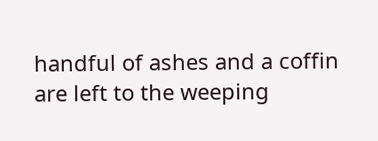handful of ashes and a coffin are left to the weeping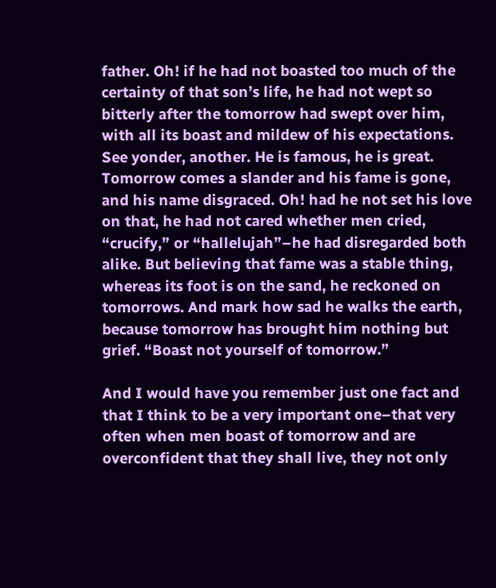father. Oh! if he had not boasted too much of the certainty of that son’s life, he had not wept so bitterly after the tomorrow had swept over him, with all its boast and mildew of his expectations. See yonder, another. He is famous, he is great. Tomorrow comes a slander and his fame is gone, and his name disgraced. Oh! had he not set his love on that, he had not cared whether men cried, “crucify,” or “hallelujah”–he had disregarded both alike. But believing that fame was a stable thing, whereas its foot is on the sand, he reckoned on tomorrows. And mark how sad he walks the earth, because tomorrow has brought him nothing but grief. “Boast not yourself of tomorrow.”

And I would have you remember just one fact and that I think to be a very important one–that very often when men boast of tomorrow and are overconfident that they shall live, they not only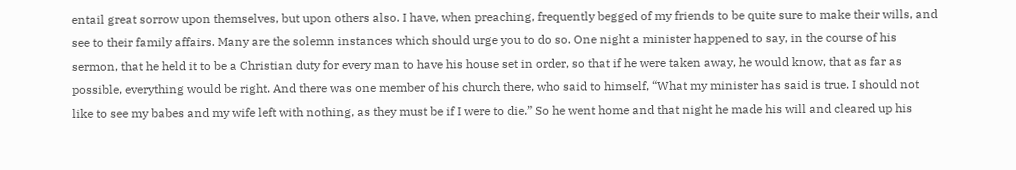entail great sorrow upon themselves, but upon others also. I have, when preaching, frequently begged of my friends to be quite sure to make their wills, and see to their family affairs. Many are the solemn instances which should urge you to do so. One night a minister happened to say, in the course of his sermon, that he held it to be a Christian duty for every man to have his house set in order, so that if he were taken away, he would know, that as far as possible, everything would be right. And there was one member of his church there, who said to himself, “What my minister has said is true. I should not like to see my babes and my wife left with nothing, as they must be if I were to die.” So he went home and that night he made his will and cleared up his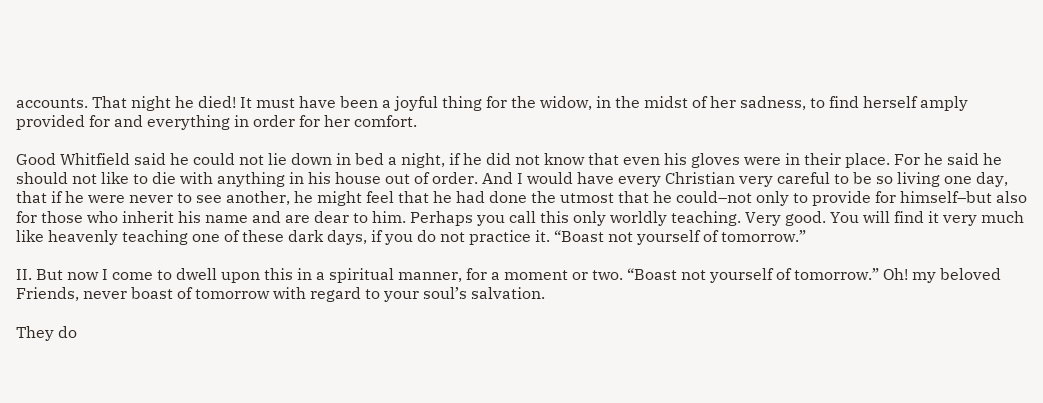accounts. That night he died! It must have been a joyful thing for the widow, in the midst of her sadness, to find herself amply provided for and everything in order for her comfort.

Good Whitfield said he could not lie down in bed a night, if he did not know that even his gloves were in their place. For he said he should not like to die with anything in his house out of order. And I would have every Christian very careful to be so living one day, that if he were never to see another, he might feel that he had done the utmost that he could–not only to provide for himself–but also for those who inherit his name and are dear to him. Perhaps you call this only worldly teaching. Very good. You will find it very much like heavenly teaching one of these dark days, if you do not practice it. “Boast not yourself of tomorrow.”

II. But now I come to dwell upon this in a spiritual manner, for a moment or two. “Boast not yourself of tomorrow.” Oh! my beloved Friends, never boast of tomorrow with regard to your soul’s salvation.

They do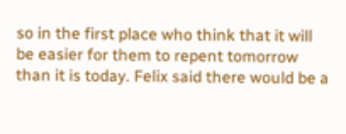so in the first place who think that it will be easier for them to repent tomorrow than it is today. Felix said there would be a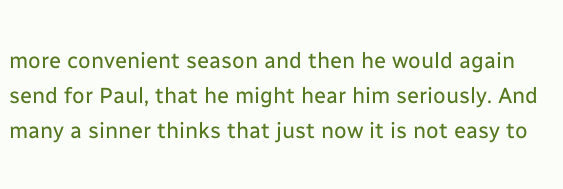more convenient season and then he would again send for Paul, that he might hear him seriously. And many a sinner thinks that just now it is not easy to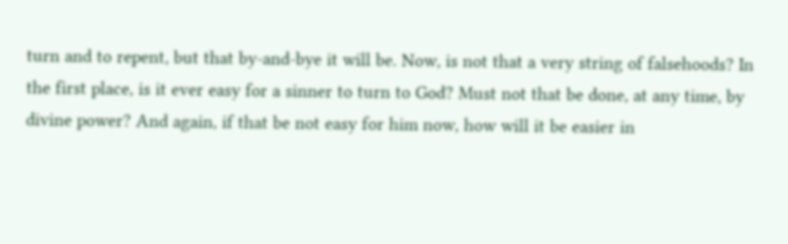turn and to repent, but that by-and-bye it will be. Now, is not that a very string of falsehoods? In the first place, is it ever easy for a sinner to turn to God? Must not that be done, at any time, by divine power? And again, if that be not easy for him now, how will it be easier in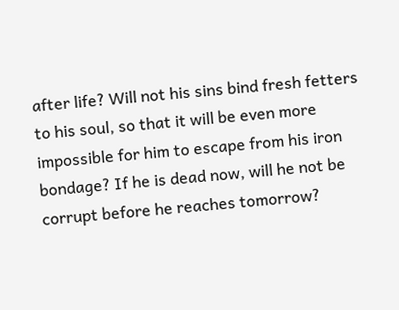after life? Will not his sins bind fresh fetters to his soul, so that it will be even more impossible for him to escape from his iron bondage? If he is dead now, will he not be corrupt before he reaches tomorrow?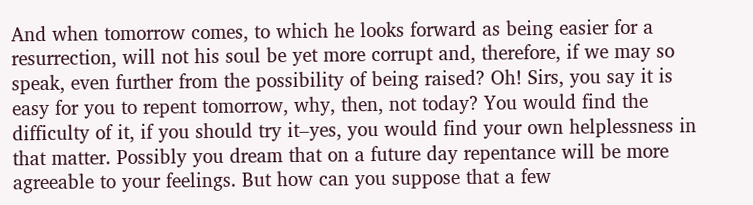And when tomorrow comes, to which he looks forward as being easier for a resurrection, will not his soul be yet more corrupt and, therefore, if we may so speak, even further from the possibility of being raised? Oh! Sirs, you say it is easy for you to repent tomorrow, why, then, not today? You would find the difficulty of it, if you should try it–yes, you would find your own helplessness in that matter. Possibly you dream that on a future day repentance will be more agreeable to your feelings. But how can you suppose that a few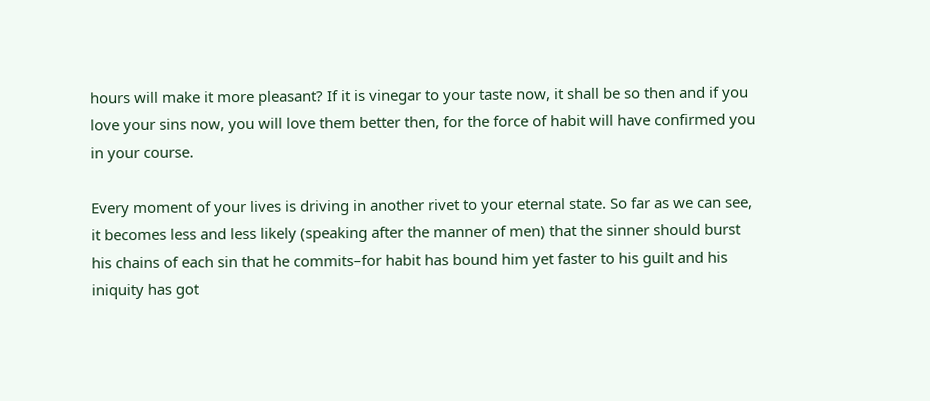hours will make it more pleasant? If it is vinegar to your taste now, it shall be so then and if you love your sins now, you will love them better then, for the force of habit will have confirmed you in your course.

Every moment of your lives is driving in another rivet to your eternal state. So far as we can see, it becomes less and less likely (speaking after the manner of men) that the sinner should burst his chains of each sin that he commits–for habit has bound him yet faster to his guilt and his iniquity has got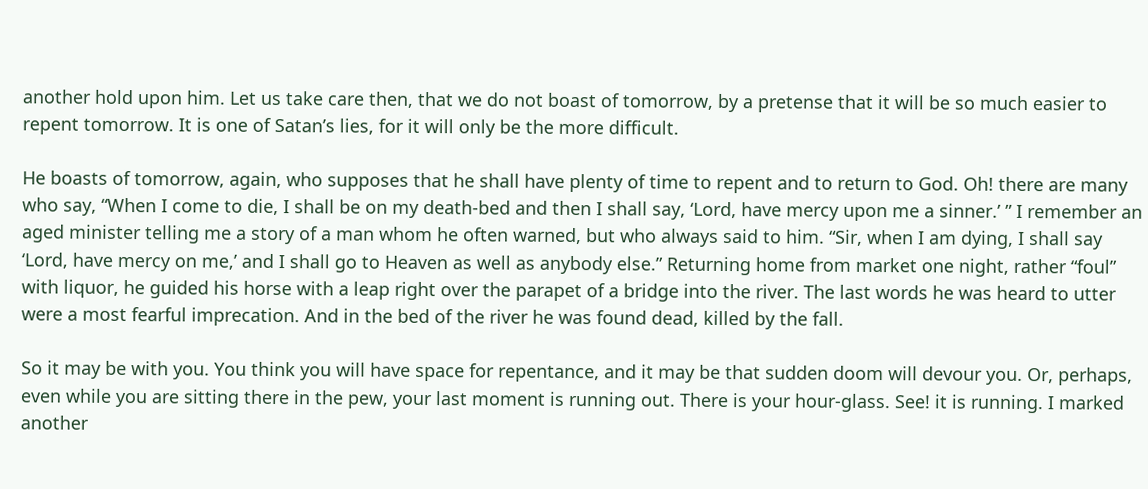another hold upon him. Let us take care then, that we do not boast of tomorrow, by a pretense that it will be so much easier to repent tomorrow. It is one of Satan’s lies, for it will only be the more difficult.

He boasts of tomorrow, again, who supposes that he shall have plenty of time to repent and to return to God. Oh! there are many who say, “When I come to die, I shall be on my death-bed and then I shall say, ‘Lord, have mercy upon me a sinner.’ ” I remember an aged minister telling me a story of a man whom he often warned, but who always said to him. “Sir, when I am dying, I shall say ‘Lord, have mercy on me,’ and I shall go to Heaven as well as anybody else.” Returning home from market one night, rather “foul” with liquor, he guided his horse with a leap right over the parapet of a bridge into the river. The last words he was heard to utter were a most fearful imprecation. And in the bed of the river he was found dead, killed by the fall.

So it may be with you. You think you will have space for repentance, and it may be that sudden doom will devour you. Or, perhaps, even while you are sitting there in the pew, your last moment is running out. There is your hour-glass. See! it is running. I marked another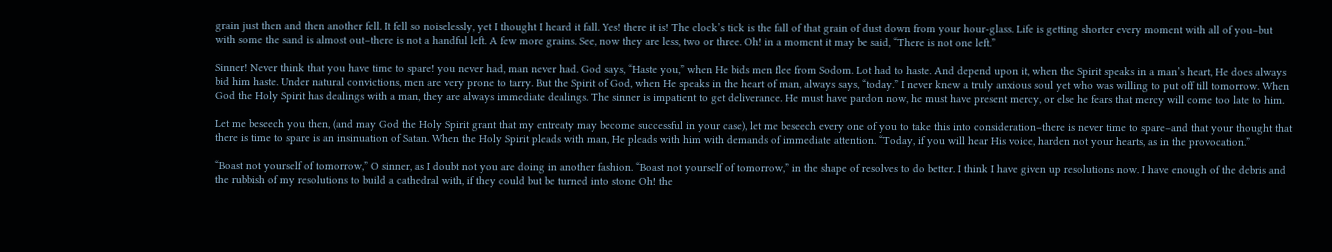grain just then and then another fell. It fell so noiselessly, yet I thought I heard it fall. Yes! there it is! The clock’s tick is the fall of that grain of dust down from your hour-glass. Life is getting shorter every moment with all of you–but with some the sand is almost out–there is not a handful left. A few more grains. See, now they are less, two or three. Oh! in a moment it may be said, “There is not one left.”

Sinner! Never think that you have time to spare! you never had, man never had. God says, “Haste you,” when He bids men flee from Sodom. Lot had to haste. And depend upon it, when the Spirit speaks in a man’s heart, He does always bid him haste. Under natural convictions, men are very prone to tarry. But the Spirit of God, when He speaks in the heart of man, always says, “today.” I never knew a truly anxious soul yet who was willing to put off till tomorrow. When God the Holy Spirit has dealings with a man, they are always immediate dealings. The sinner is impatient to get deliverance. He must have pardon now, he must have present mercy, or else he fears that mercy will come too late to him.

Let me beseech you then, (and may God the Holy Spirit grant that my entreaty may become successful in your case), let me beseech every one of you to take this into consideration–there is never time to spare–and that your thought that there is time to spare is an insinuation of Satan. When the Holy Spirit pleads with man, He pleads with him with demands of immediate attention. “Today, if you will hear His voice, harden not your hearts, as in the provocation.”

“Boast not yourself of tomorrow,” O sinner, as I doubt not you are doing in another fashion. “Boast not yourself of tomorrow,” in the shape of resolves to do better. I think I have given up resolutions now. I have enough of the debris and the rubbish of my resolutions to build a cathedral with, if they could but be turned into stone Oh! the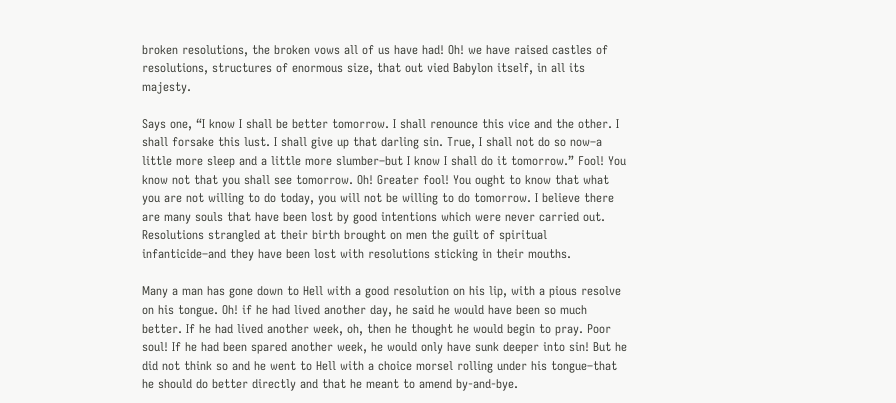broken resolutions, the broken vows all of us have had! Oh! we have raised castles of resolutions, structures of enormous size, that out vied Babylon itself, in all its majesty.

Says one, “I know I shall be better tomorrow. I shall renounce this vice and the other. I shall forsake this lust. I shall give up that darling sin. True, I shall not do so now–a little more sleep and a little more slumber–but I know I shall do it tomorrow.” Fool! You know not that you shall see tomorrow. Oh! Greater fool! You ought to know that what you are not willing to do today, you will not be willing to do tomorrow. I believe there are many souls that have been lost by good intentions which were never carried out. Resolutions strangled at their birth brought on men the guilt of spiritual infanticide–and they have been lost with resolutions sticking in their mouths.

Many a man has gone down to Hell with a good resolution on his lip, with a pious resolve on his tongue. Oh! if he had lived another day, he said he would have been so much better. If he had lived another week, oh, then he thought he would begin to pray. Poor soul! If he had been spared another week, he would only have sunk deeper into sin! But he did not think so and he went to Hell with a choice morsel rolling under his tongue–that he should do better directly and that he meant to amend by-and-bye.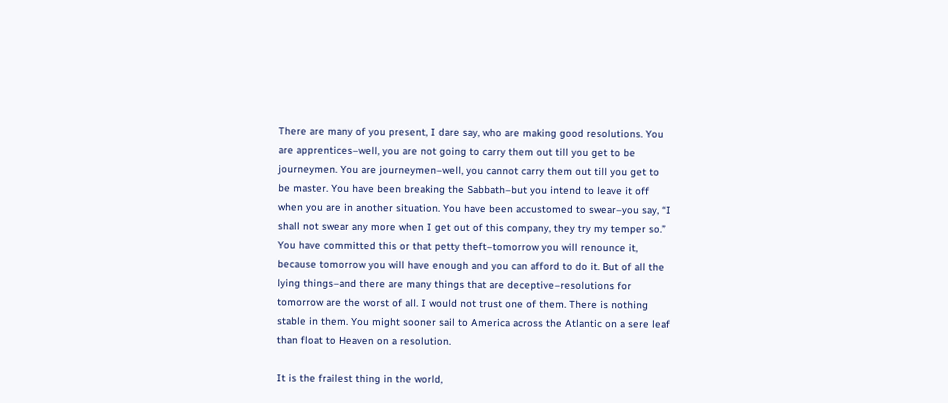There are many of you present, I dare say, who are making good resolutions. You are apprentices–well, you are not going to carry them out till you get to be journeymen. You are journeymen–well, you cannot carry them out till you get to be master. You have been breaking the Sabbath–but you intend to leave it off when you are in another situation. You have been accustomed to swear–you say, “I shall not swear any more when I get out of this company, they try my temper so.” You have committed this or that petty theft–tomorrow you will renounce it, because tomorrow you will have enough and you can afford to do it. But of all the lying things–and there are many things that are deceptive–resolutions for tomorrow are the worst of all. I would not trust one of them. There is nothing stable in them. You might sooner sail to America across the Atlantic on a sere leaf than float to Heaven on a resolution.

It is the frailest thing in the world,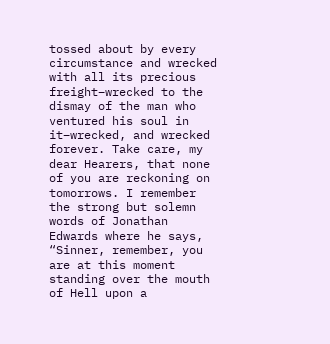tossed about by every circumstance and wrecked with all its precious freight–wrecked to the dismay of the man who ventured his soul in it–wrecked, and wrecked forever. Take care, my dear Hearers, that none of you are reckoning on tomorrows. I remember the strong but solemn words of Jonathan Edwards where he says, “Sinner, remember, you are at this moment standing over the mouth of Hell upon a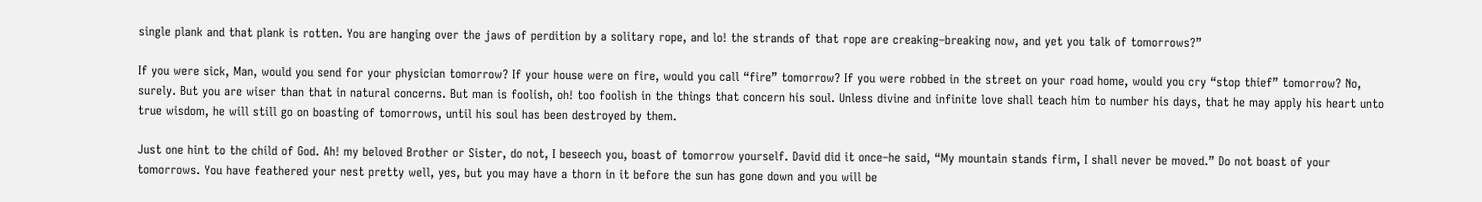single plank and that plank is rotten. You are hanging over the jaws of perdition by a solitary rope, and lo! the strands of that rope are creaking–breaking now, and yet you talk of tomorrows?”

If you were sick, Man, would you send for your physician tomorrow? If your house were on fire, would you call “fire” tomorrow? If you were robbed in the street on your road home, would you cry “stop thief” tomorrow? No, surely. But you are wiser than that in natural concerns. But man is foolish, oh! too foolish in the things that concern his soul. Unless divine and infinite love shall teach him to number his days, that he may apply his heart unto true wisdom, he will still go on boasting of tomorrows, until his soul has been destroyed by them.

Just one hint to the child of God. Ah! my beloved Brother or Sister, do not, I beseech you, boast of tomorrow yourself. David did it once–he said, “My mountain stands firm, I shall never be moved.” Do not boast of your tomorrows. You have feathered your nest pretty well, yes, but you may have a thorn in it before the sun has gone down and you will be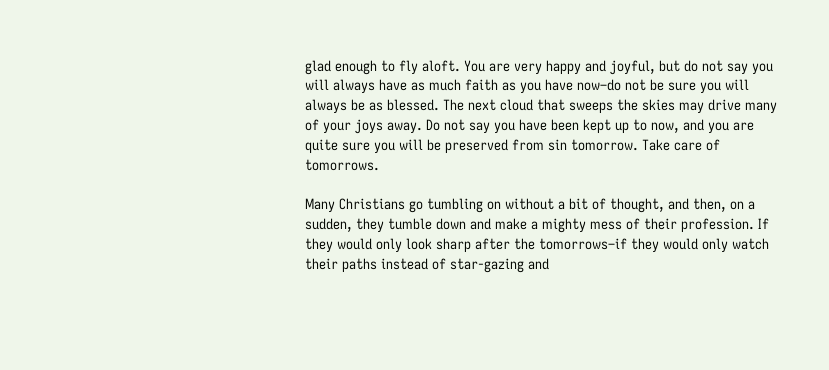glad enough to fly aloft. You are very happy and joyful, but do not say you will always have as much faith as you have now–do not be sure you will always be as blessed. The next cloud that sweeps the skies may drive many of your joys away. Do not say you have been kept up to now, and you are quite sure you will be preserved from sin tomorrow. Take care of tomorrows.

Many Christians go tumbling on without a bit of thought, and then, on a sudden, they tumble down and make a mighty mess of their profession. If they would only look sharp after the tomorrows–if they would only watch their paths instead of star-gazing and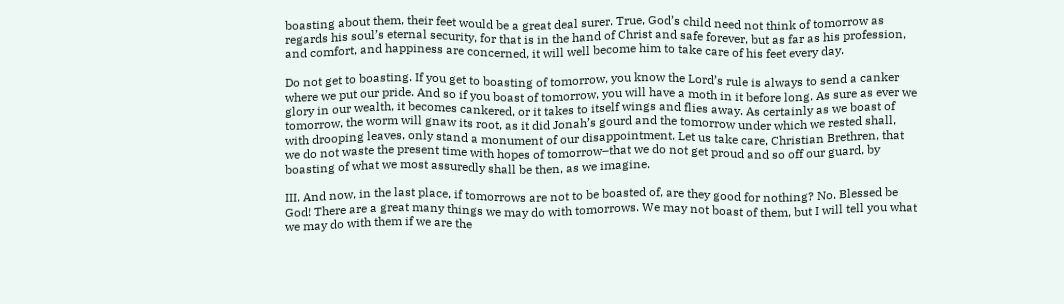boasting about them, their feet would be a great deal surer. True, God’s child need not think of tomorrow as regards his soul’s eternal security, for that is in the hand of Christ and safe forever, but as far as his profession, and comfort, and happiness are concerned, it will well become him to take care of his feet every day.

Do not get to boasting. If you get to boasting of tomorrow, you know the Lord’s rule is always to send a canker where we put our pride. And so if you boast of tomorrow, you will have a moth in it before long. As sure as ever we glory in our wealth, it becomes cankered, or it takes to itself wings and flies away. As certainly as we boast of tomorrow, the worm will gnaw its root, as it did Jonah’s gourd and the tomorrow under which we rested shall, with drooping leaves, only stand a monument of our disappointment. Let us take care, Christian Brethren, that we do not waste the present time with hopes of tomorrow–that we do not get proud and so off our guard, by boasting of what we most assuredly shall be then, as we imagine.

III. And now, in the last place, if tomorrows are not to be boasted of, are they good for nothing? No. Blessed be God! There are a great many things we may do with tomorrows. We may not boast of them, but I will tell you what we may do with them if we are the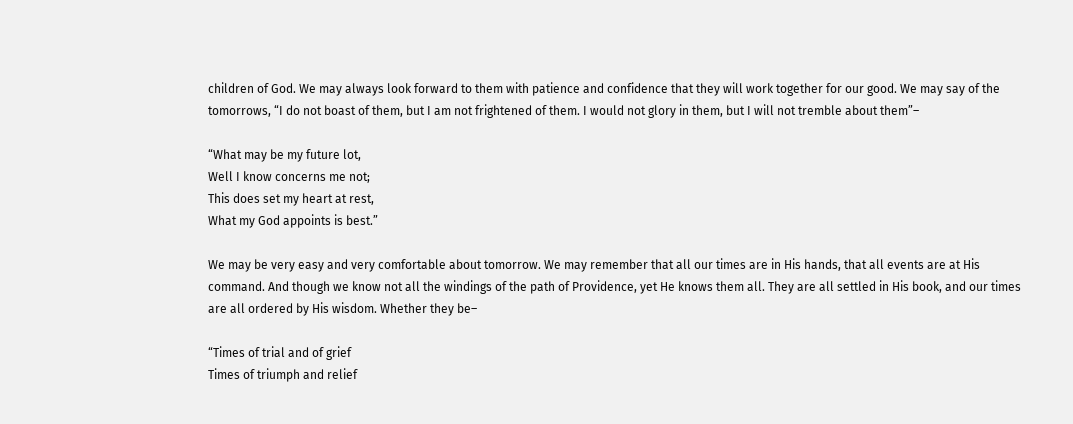children of God. We may always look forward to them with patience and confidence that they will work together for our good. We may say of the tomorrows, “I do not boast of them, but I am not frightened of them. I would not glory in them, but I will not tremble about them”–

“What may be my future lot,
Well I know concerns me not;
This does set my heart at rest,
What my God appoints is best.”

We may be very easy and very comfortable about tomorrow. We may remember that all our times are in His hands, that all events are at His command. And though we know not all the windings of the path of Providence, yet He knows them all. They are all settled in His book, and our times are all ordered by His wisdom. Whether they be–

“Times of trial and of grief
Times of triumph and relief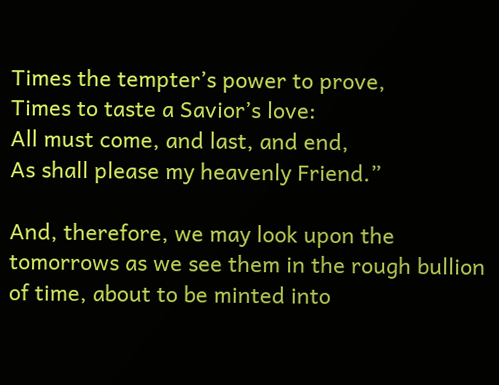Times the tempter’s power to prove,
Times to taste a Savior’s love:
All must come, and last, and end,
As shall please my heavenly Friend.”

And, therefore, we may look upon the tomorrows as we see them in the rough bullion of time, about to be minted into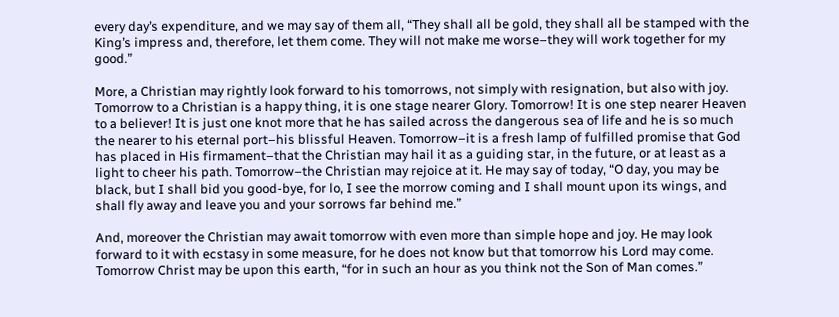every day’s expenditure, and we may say of them all, “They shall all be gold, they shall all be stamped with the King’s impress and, therefore, let them come. They will not make me worse–they will work together for my good.”

More, a Christian may rightly look forward to his tomorrows, not simply with resignation, but also with joy. Tomorrow to a Christian is a happy thing, it is one stage nearer Glory. Tomorrow! It is one step nearer Heaven to a believer! It is just one knot more that he has sailed across the dangerous sea of life and he is so much the nearer to his eternal port–his blissful Heaven. Tomorrow–it is a fresh lamp of fulfilled promise that God has placed in His firmament–that the Christian may hail it as a guiding star, in the future, or at least as a light to cheer his path. Tomorrow–the Christian may rejoice at it. He may say of today, “O day, you may be black, but I shall bid you good-bye, for lo, I see the morrow coming and I shall mount upon its wings, and shall fly away and leave you and your sorrows far behind me.”

And, moreover the Christian may await tomorrow with even more than simple hope and joy. He may look forward to it with ecstasy in some measure, for he does not know but that tomorrow his Lord may come. Tomorrow Christ may be upon this earth, “for in such an hour as you think not the Son of Man comes.”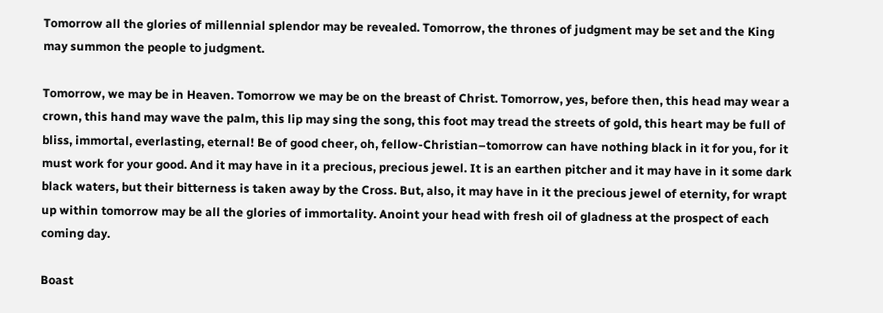Tomorrow all the glories of millennial splendor may be revealed. Tomorrow, the thrones of judgment may be set and the King may summon the people to judgment.

Tomorrow, we may be in Heaven. Tomorrow we may be on the breast of Christ. Tomorrow, yes, before then, this head may wear a crown, this hand may wave the palm, this lip may sing the song, this foot may tread the streets of gold, this heart may be full of bliss, immortal, everlasting, eternal! Be of good cheer, oh, fellow-Christian–tomorrow can have nothing black in it for you, for it must work for your good. And it may have in it a precious, precious jewel. It is an earthen pitcher and it may have in it some dark black waters, but their bitterness is taken away by the Cross. But, also, it may have in it the precious jewel of eternity, for wrapt up within tomorrow may be all the glories of immortality. Anoint your head with fresh oil of gladness at the prospect of each coming day.

Boast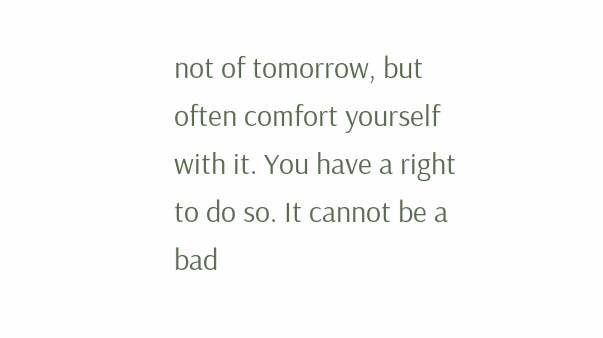not of tomorrow, but often comfort yourself with it. You have a right to do so. It cannot be a bad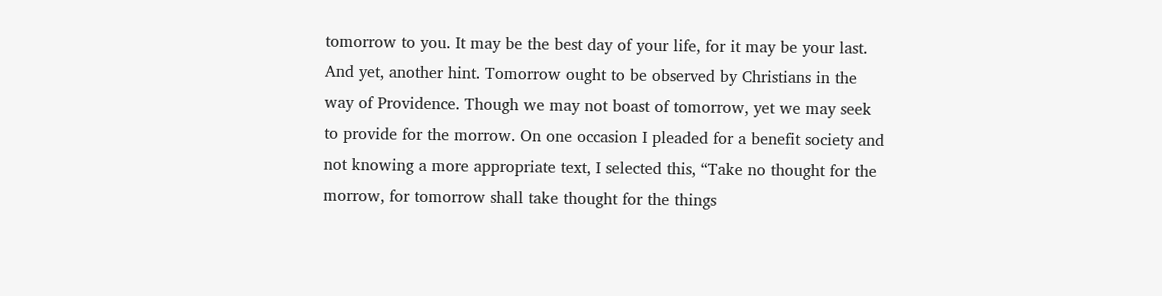tomorrow to you. It may be the best day of your life, for it may be your last. And yet, another hint. Tomorrow ought to be observed by Christians in the way of Providence. Though we may not boast of tomorrow, yet we may seek to provide for the morrow. On one occasion I pleaded for a benefit society and not knowing a more appropriate text, I selected this, “Take no thought for the morrow, for tomorrow shall take thought for the things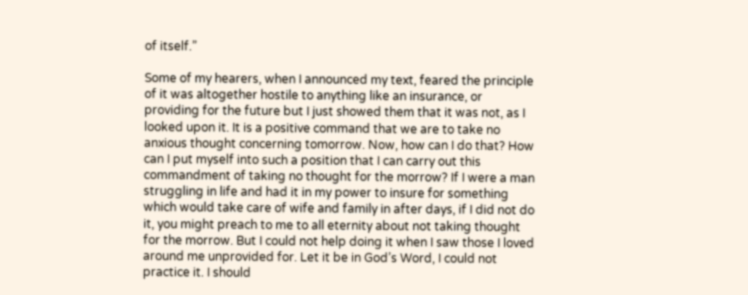of itself.”

Some of my hearers, when I announced my text, feared the principle of it was altogether hostile to anything like an insurance, or providing for the future but I just showed them that it was not, as I looked upon it. It is a positive command that we are to take no anxious thought concerning tomorrow. Now, how can I do that? How can I put myself into such a position that I can carry out this commandment of taking no thought for the morrow? If I were a man struggling in life and had it in my power to insure for something which would take care of wife and family in after days, if I did not do it, you might preach to me to all eternity about not taking thought for the morrow. But I could not help doing it when I saw those I loved around me unprovided for. Let it be in God’s Word, I could not practice it. I should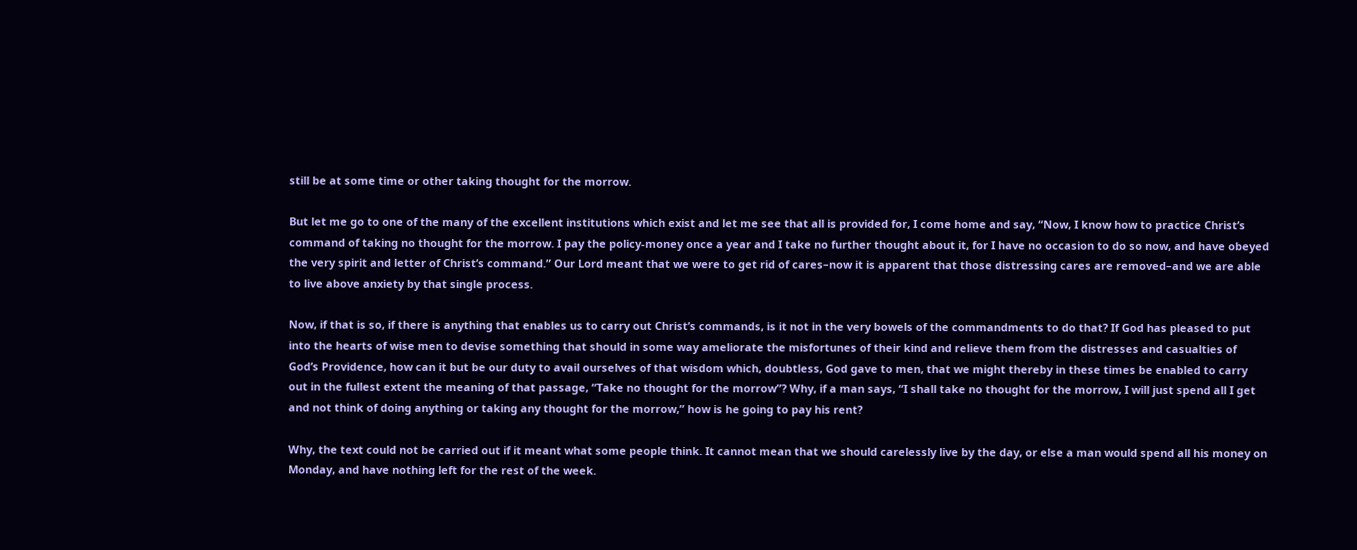still be at some time or other taking thought for the morrow.

But let me go to one of the many of the excellent institutions which exist and let me see that all is provided for, I come home and say, “Now, I know how to practice Christ’s command of taking no thought for the morrow. I pay the policy-money once a year and I take no further thought about it, for I have no occasion to do so now, and have obeyed the very spirit and letter of Christ’s command.” Our Lord meant that we were to get rid of cares–now it is apparent that those distressing cares are removed–and we are able to live above anxiety by that single process.

Now, if that is so, if there is anything that enables us to carry out Christ’s commands, is it not in the very bowels of the commandments to do that? If God has pleased to put into the hearts of wise men to devise something that should in some way ameliorate the misfortunes of their kind and relieve them from the distresses and casualties of God’s Providence, how can it but be our duty to avail ourselves of that wisdom which, doubtless, God gave to men, that we might thereby in these times be enabled to carry out in the fullest extent the meaning of that passage, “Take no thought for the morrow”? Why, if a man says, “I shall take no thought for the morrow, I will just spend all I get and not think of doing anything or taking any thought for the morrow,” how is he going to pay his rent?

Why, the text could not be carried out if it meant what some people think. It cannot mean that we should carelessly live by the day, or else a man would spend all his money on Monday, and have nothing left for the rest of the week.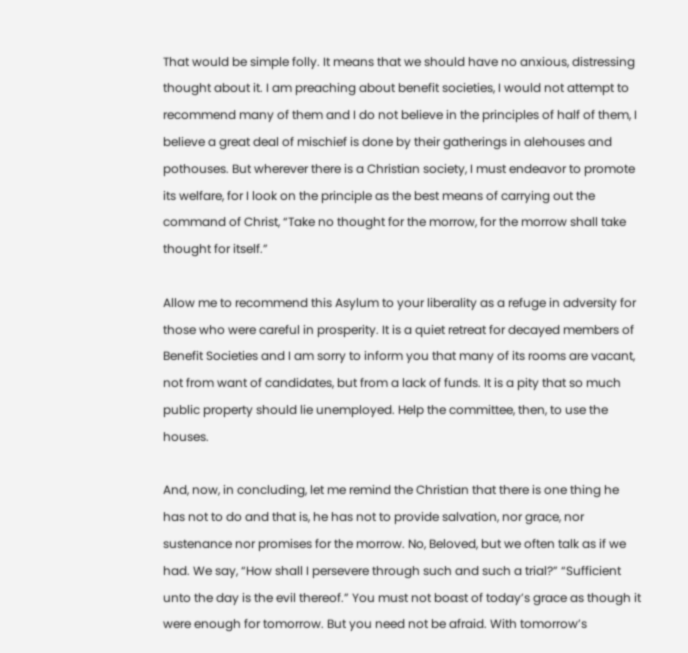That would be simple folly. It means that we should have no anxious, distressing thought about it. I am preaching about benefit societies, I would not attempt to recommend many of them and I do not believe in the principles of half of them, I believe a great deal of mischief is done by their gatherings in alehouses and pothouses. But wherever there is a Christian society, I must endeavor to promote its welfare, for I look on the principle as the best means of carrying out the command of Christ, “Take no thought for the morrow, for the morrow shall take thought for itself.”

Allow me to recommend this Asylum to your liberality as a refuge in adversity for those who were careful in prosperity. It is a quiet retreat for decayed members of Benefit Societies and I am sorry to inform you that many of its rooms are vacant, not from want of candidates, but from a lack of funds. It is a pity that so much public property should lie unemployed. Help the committee, then, to use the houses.

And, now, in concluding, let me remind the Christian that there is one thing he has not to do and that is, he has not to provide salvation, nor grace, nor sustenance nor promises for the morrow. No, Beloved, but we often talk as if we had. We say, “How shall I persevere through such and such a trial?” “Sufficient unto the day is the evil thereof.” You must not boast of today’s grace as though it were enough for tomorrow. But you need not be afraid. With tomorrow’s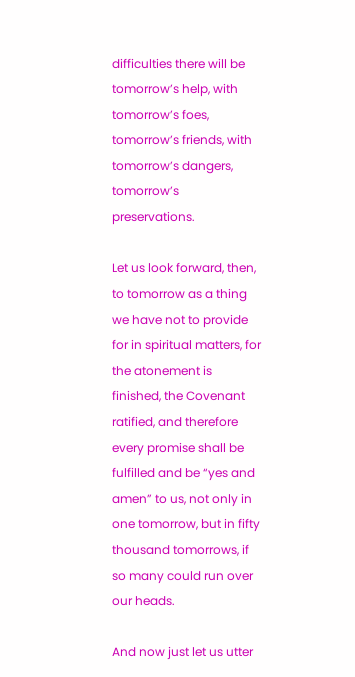difficulties there will be tomorrow’s help, with tomorrow’s foes, tomorrow’s friends, with tomorrow’s dangers, tomorrow’s preservations.

Let us look forward, then, to tomorrow as a thing we have not to provide for in spiritual matters, for the atonement is finished, the Covenant ratified, and therefore every promise shall be fulfilled and be “yes and amen” to us, not only in one tomorrow, but in fifty thousand tomorrows, if so many could run over our heads.

And now just let us utter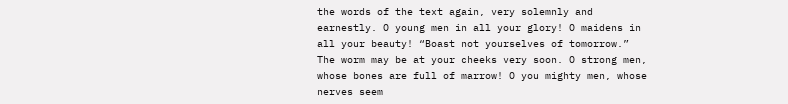the words of the text again, very solemnly and earnestly. O young men in all your glory! O maidens in all your beauty! “Boast not yourselves of tomorrow.” The worm may be at your cheeks very soon. O strong men, whose bones are full of marrow! O you mighty men, whose nerves seem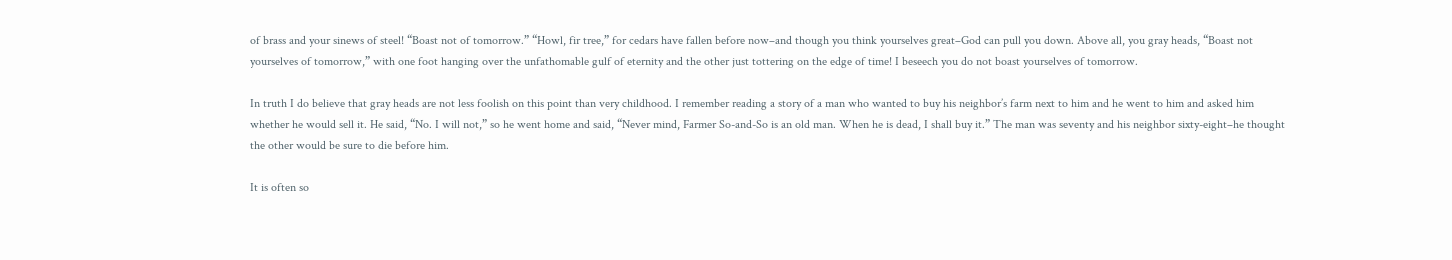of brass and your sinews of steel! “Boast not of tomorrow.” “Howl, fir tree,” for cedars have fallen before now–and though you think yourselves great–God can pull you down. Above all, you gray heads, “Boast not yourselves of tomorrow,” with one foot hanging over the unfathomable gulf of eternity and the other just tottering on the edge of time! I beseech you do not boast yourselves of tomorrow.

In truth I do believe that gray heads are not less foolish on this point than very childhood. I remember reading a story of a man who wanted to buy his neighbor’s farm next to him and he went to him and asked him whether he would sell it. He said, “No. I will not,” so he went home and said, “Never mind, Farmer So-and-So is an old man. When he is dead, I shall buy it.” The man was seventy and his neighbor sixty-eight–he thought the other would be sure to die before him.

It is often so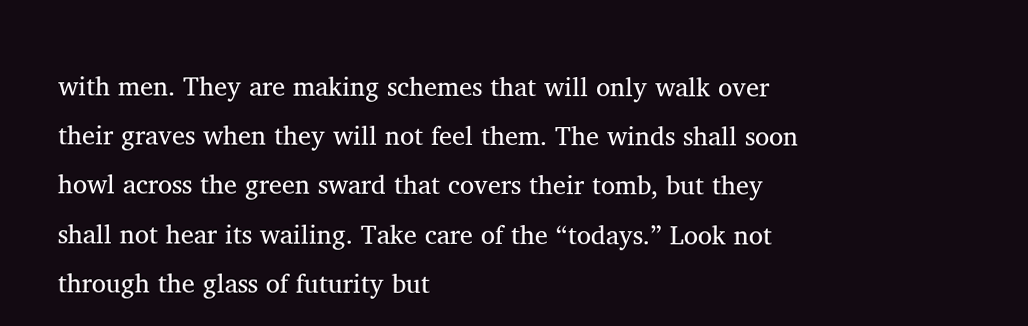with men. They are making schemes that will only walk over their graves when they will not feel them. The winds shall soon howl across the green sward that covers their tomb, but they shall not hear its wailing. Take care of the “todays.” Look not through the glass of futurity but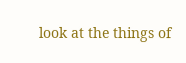look at the things of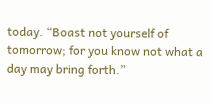today. “Boast not yourself of tomorrow; for you know not what a day may bring forth.”